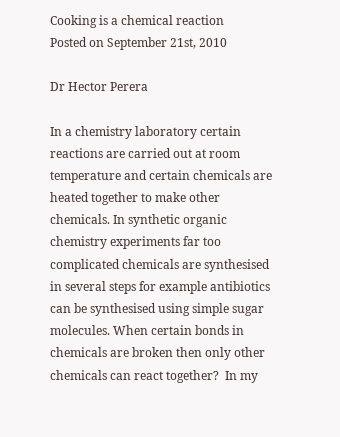Cooking is a chemical reaction
Posted on September 21st, 2010

Dr Hector Perera

In a chemistry laboratory certain reactions are carried out at room temperature and certain chemicals are heated together to make other chemicals. In synthetic organic chemistry experiments far too complicated chemicals are synthesised in several steps for example antibiotics can be synthesised using simple sugar molecules. When certain bonds in chemicals are broken then only other chemicals can react together?  In my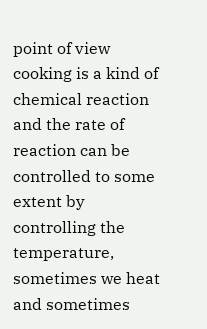point of view cooking is a kind of chemical reaction and the rate of reaction can be controlled to some extent by controlling the temperature, sometimes we heat and sometimes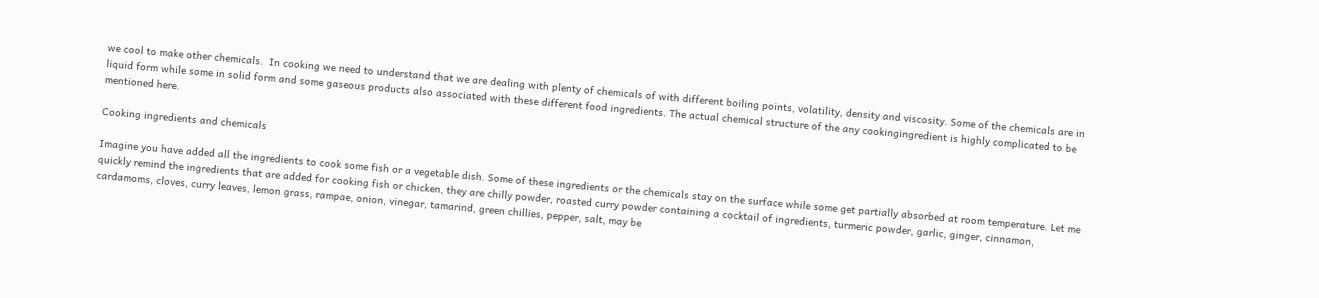we cool to make other chemicals.  In cooking we need to understand that we are dealing with plenty of chemicals of with different boiling points, volatility, density and viscosity. Some of the chemicals are in liquid form while some in solid form and some gaseous products also associated with these different food ingredients. The actual chemical structure of the any cookingingredient is highly complicated to be mentioned here.

Cooking ingredients and chemicals

Imagine you have added all the ingredients to cook some fish or a vegetable dish. Some of these ingredients or the chemicals stay on the surface while some get partially absorbed at room temperature. Let me quickly remind the ingredients that are added for cooking fish or chicken, they are chilly powder, roasted curry powder containing a cocktail of ingredients, turmeric powder, garlic, ginger, cinnamon, cardamoms, cloves, curry leaves, lemon grass, rampae, onion, vinegar, tamarind, green chillies, pepper, salt, may be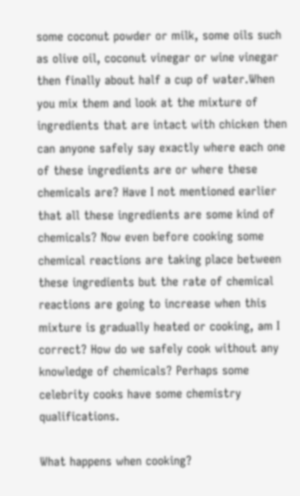some coconut powder or milk, some oils such as olive oil, coconut vinegar or wine vinegar then finally about half a cup of water.When you mix them and look at the mixture of ingredients that are intact with chicken then can anyone safely say exactly where each one of these ingredients are or where these chemicals are? Have I not mentioned earlier that all these ingredients are some kind of chemicals? Now even before cooking some chemical reactions are taking place between these ingredients but the rate of chemical reactions are going to increase when this mixture is gradually heated or cooking, am I correct? How do we safely cook without any knowledge of chemicals? Perhaps some celebrity cooks have some chemistry qualifications.

What happens when cooking?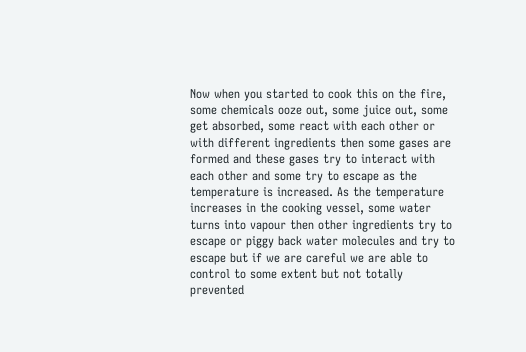Now when you started to cook this on the fire, some chemicals ooze out, some juice out, some get absorbed, some react with each other or with different ingredients then some gases are formed and these gases try to interact with each other and some try to escape as the temperature is increased. As the temperature increases in the cooking vessel, some water turns into vapour then other ingredients try to escape or piggy back water molecules and try to escape but if we are careful we are able to control to some extent but not totally prevented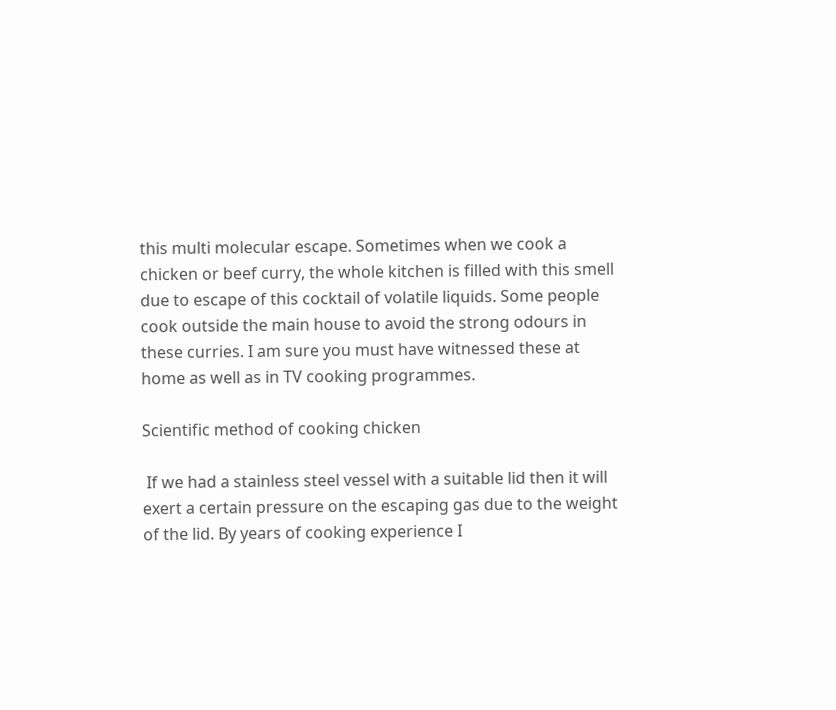this multi molecular escape. Sometimes when we cook a chicken or beef curry, the whole kitchen is filled with this smell due to escape of this cocktail of volatile liquids. Some people cook outside the main house to avoid the strong odours in these curries. I am sure you must have witnessed these at home as well as in TV cooking programmes.

Scientific method of cooking chicken

 If we had a stainless steel vessel with a suitable lid then it will exert a certain pressure on the escaping gas due to the weight of the lid. By years of cooking experience I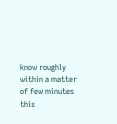know roughly within a matter of few minutes this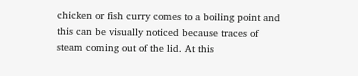chicken or fish curry comes to a boiling point and this can be visually noticed because traces of steam coming out of the lid. At this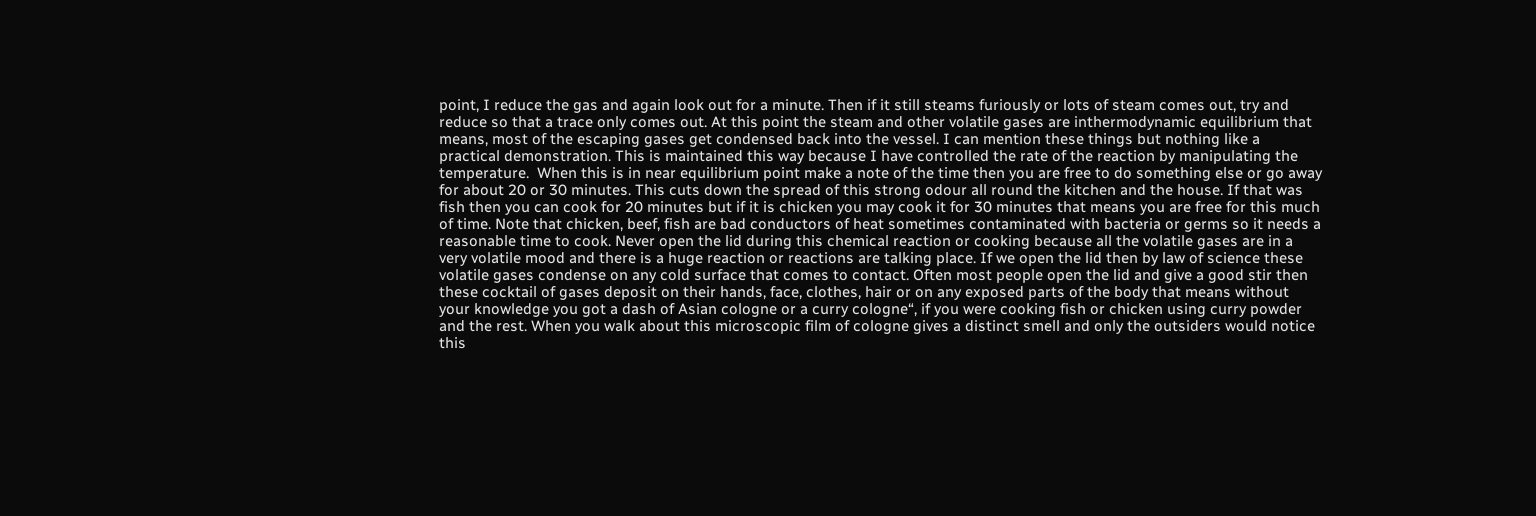point, I reduce the gas and again look out for a minute. Then if it still steams furiously or lots of steam comes out, try and reduce so that a trace only comes out. At this point the steam and other volatile gases are inthermodynamic equilibrium that means, most of the escaping gases get condensed back into the vessel. I can mention these things but nothing like a practical demonstration. This is maintained this way because I have controlled the rate of the reaction by manipulating the temperature.  When this is in near equilibrium point make a note of the time then you are free to do something else or go away for about 20 or 30 minutes. This cuts down the spread of this strong odour all round the kitchen and the house. If that was fish then you can cook for 20 minutes but if it is chicken you may cook it for 30 minutes that means you are free for this much of time. Note that chicken, beef, fish are bad conductors of heat sometimes contaminated with bacteria or germs so it needs a reasonable time to cook. Never open the lid during this chemical reaction or cooking because all the volatile gases are in a very volatile mood and there is a huge reaction or reactions are talking place. If we open the lid then by law of science these volatile gases condense on any cold surface that comes to contact. Often most people open the lid and give a good stir then these cocktail of gases deposit on their hands, face, clothes, hair or on any exposed parts of the body that means without your knowledge you got a dash of Asian cologne or a curry cologne“, if you were cooking fish or chicken using curry powder and the rest. When you walk about this microscopic film of cologne gives a distinct smell and only the outsiders would notice this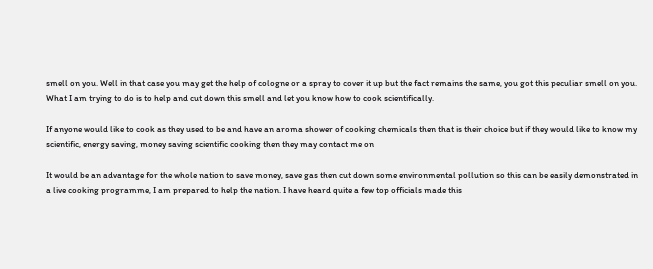smell on you. Well in that case you may get the help of cologne or a spray to cover it up but the fact remains the same, you got this peculiar smell on you. What I am trying to do is to help and cut down this smell and let you know how to cook scientifically.

If anyone would like to cook as they used to be and have an aroma shower of cooking chemicals then that is their choice but if they would like to know my scientific, energy saving, money saving scientific cooking then they may contact me on

It would be an advantage for the whole nation to save money, save gas then cut down some environmental pollution so this can be easily demonstrated in a live cooking programme, I am prepared to help the nation. I have heard quite a few top officials made this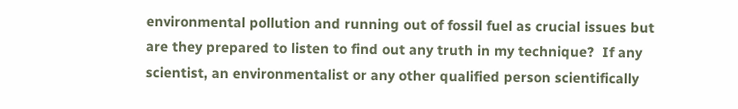environmental pollution and running out of fossil fuel as crucial issues but are they prepared to listen to find out any truth in my technique?  If any scientist, an environmentalist or any other qualified person scientifically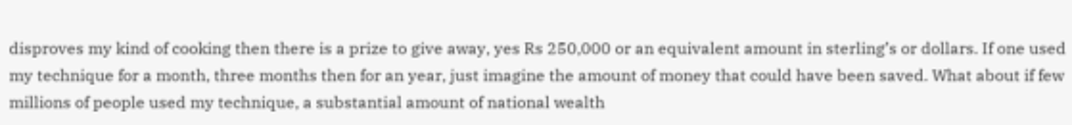disproves my kind of cooking then there is a prize to give away, yes Rs 250,000 or an equivalent amount in sterling’s or dollars. If one used my technique for a month, three months then for an year, just imagine the amount of money that could have been saved. What about if few millions of people used my technique, a substantial amount of national wealth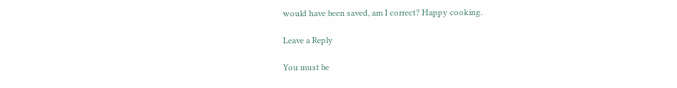would have been saved, am I correct? Happy cooking.

Leave a Reply

You must be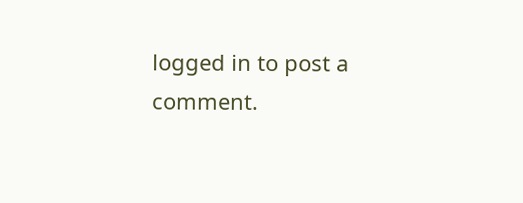logged in to post a comment.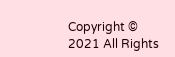Copyright © 2021 All Rights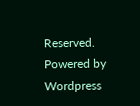Reserved. Powered by Wordpress